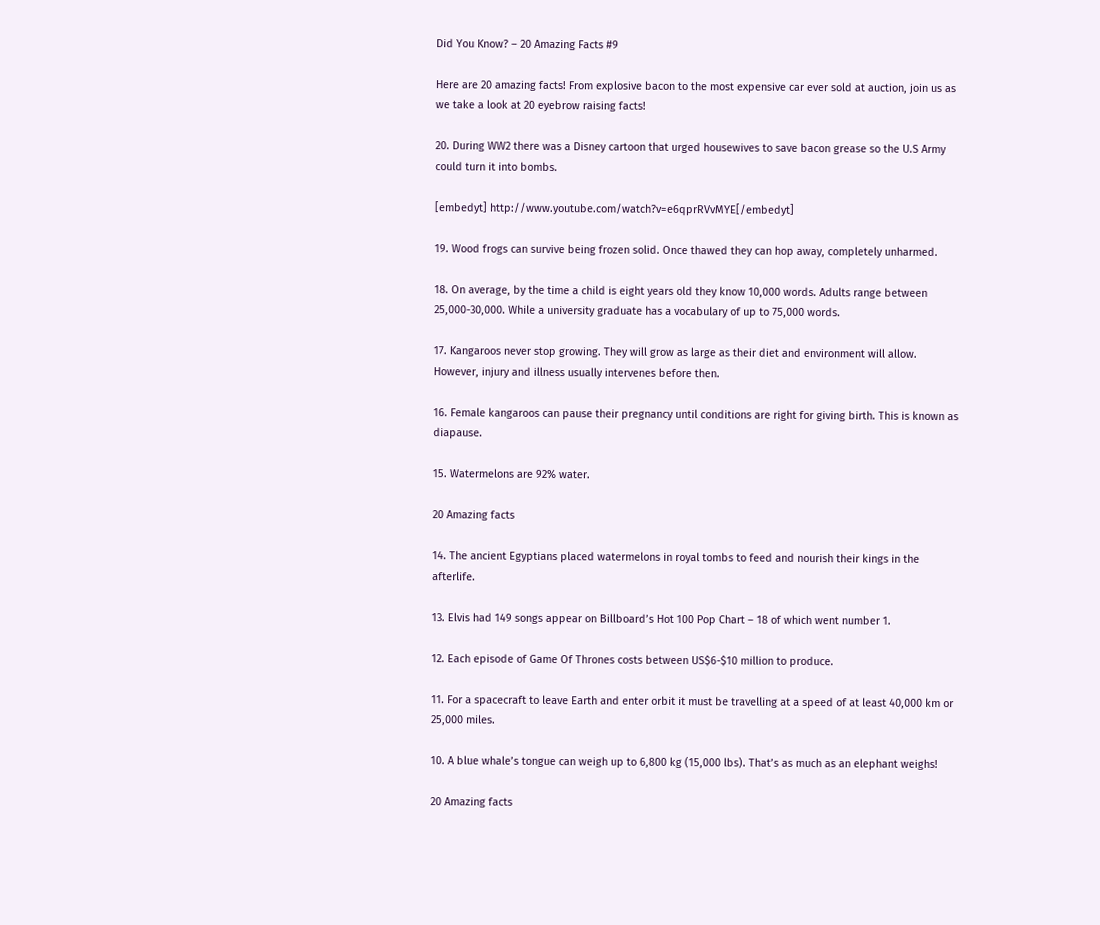Did You Know? – 20 Amazing Facts #9

Here are 20 amazing facts! From explosive bacon to the most expensive car ever sold at auction, join us as we take a look at 20 eyebrow raising facts!

20. During WW2 there was a Disney cartoon that urged housewives to save bacon grease so the U.S Army could turn it into bombs.

[embedyt] http://www.youtube.com/watch?v=e6qprRVvMYE[/embedyt]

19. Wood frogs can survive being frozen solid. Once thawed they can hop away, completely unharmed.

18. On average, by the time a child is eight years old they know 10,000 words. Adults range between 25,000-30,000. While a university graduate has a vocabulary of up to 75,000 words.

17. Kangaroos never stop growing. They will grow as large as their diet and environment will allow. However, injury and illness usually intervenes before then.

16. Female kangaroos can pause their pregnancy until conditions are right for giving birth. This is known as diapause.

15. Watermelons are 92% water.

20 Amazing facts

14. The ancient Egyptians placed watermelons in royal tombs to feed and nourish their kings in the afterlife.

13. Elvis had 149 songs appear on Billboard’s Hot 100 Pop Chart – 18 of which went number 1.

12. Each episode of Game Of Thrones costs between US$6-$10 million to produce.

11. For a spacecraft to leave Earth and enter orbit it must be travelling at a speed of at least 40,000 km or 25,000 miles.

10. A blue whale’s tongue can weigh up to 6,800 kg (15,000 lbs). That’s as much as an elephant weighs!

20 Amazing facts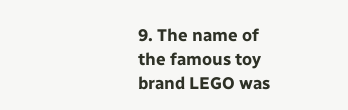9. The name of the famous toy brand LEGO was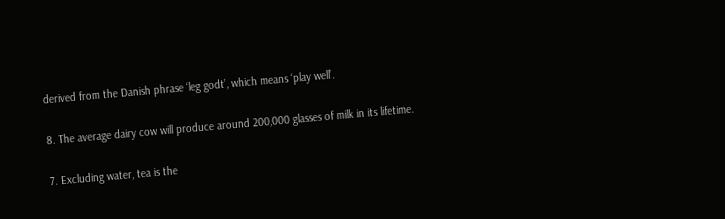derived from the Danish phrase ‘leg godt’, which means ‘play well’.

8. The average dairy cow will produce around 200,000 glasses of milk in its lifetime.

7. Excluding water, tea is the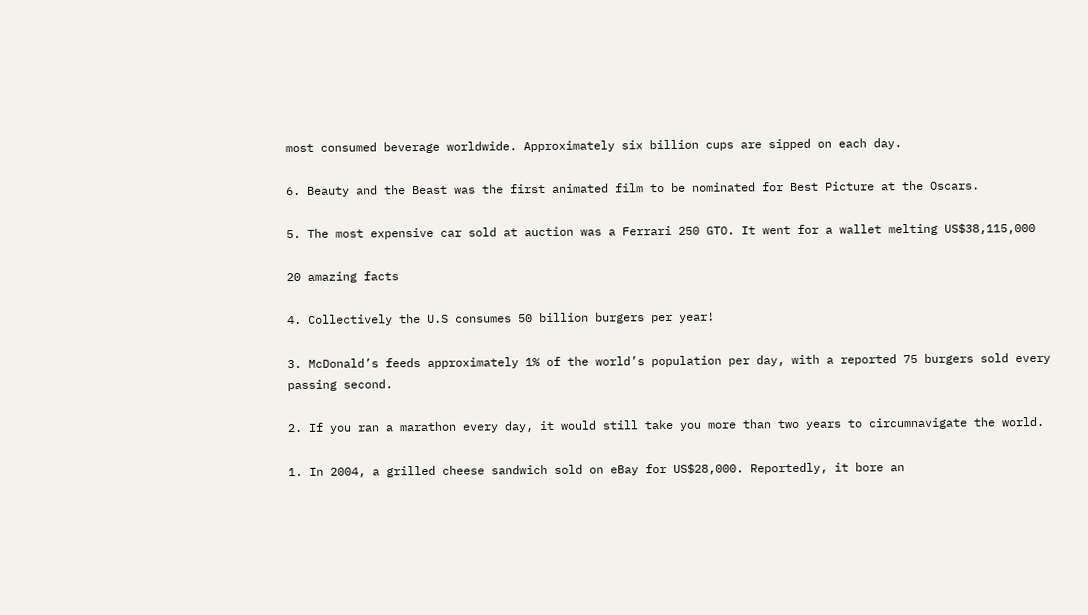most consumed beverage worldwide. Approximately six billion cups are sipped on each day.

6. Beauty and the Beast was the first animated film to be nominated for Best Picture at the Oscars.

5. The most expensive car sold at auction was a Ferrari 250 GTO. It went for a wallet melting US$38,115,000

20 amazing facts

4. Collectively the U.S consumes 50 billion burgers per year!

3. McDonald’s feeds approximately 1% of the world’s population per day, with a reported 75 burgers sold every passing second.

2. If you ran a marathon every day, it would still take you more than two years to circumnavigate the world.

1. In 2004, a grilled cheese sandwich sold on eBay for US$28,000. Reportedly, it bore an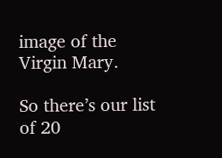image of the Virgin Mary.

So there’s our list of 20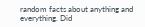random facts about anything and everything. Did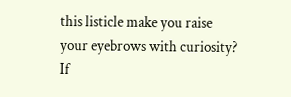this listicle make you raise your eyebrows with curiosity? If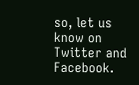so, let us know on Twitter and Facebook.